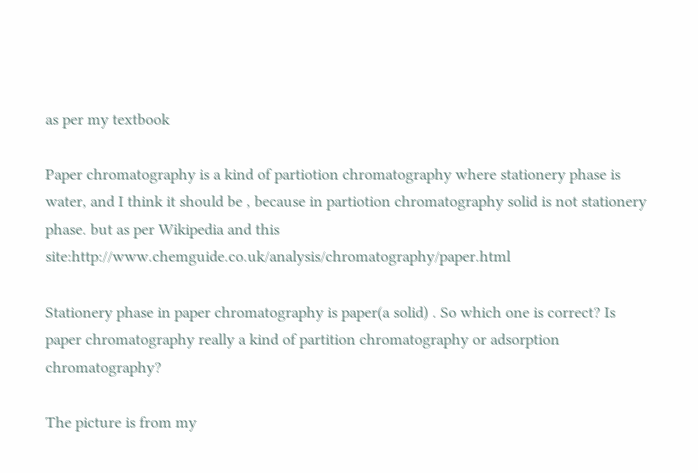as per my textbook

Paper chromatography is a kind of partiotion chromatography where stationery phase is water, and I think it should be , because in partiotion chromatography solid is not stationery phase. but as per Wikipedia and this site:http://www.chemguide.co.uk/analysis/chromatography/paper.html

Stationery phase in paper chromatography is paper(a solid) . So which one is correct? Is paper chromatography really a kind of partition chromatography or adsorption chromatography?

The picture is from my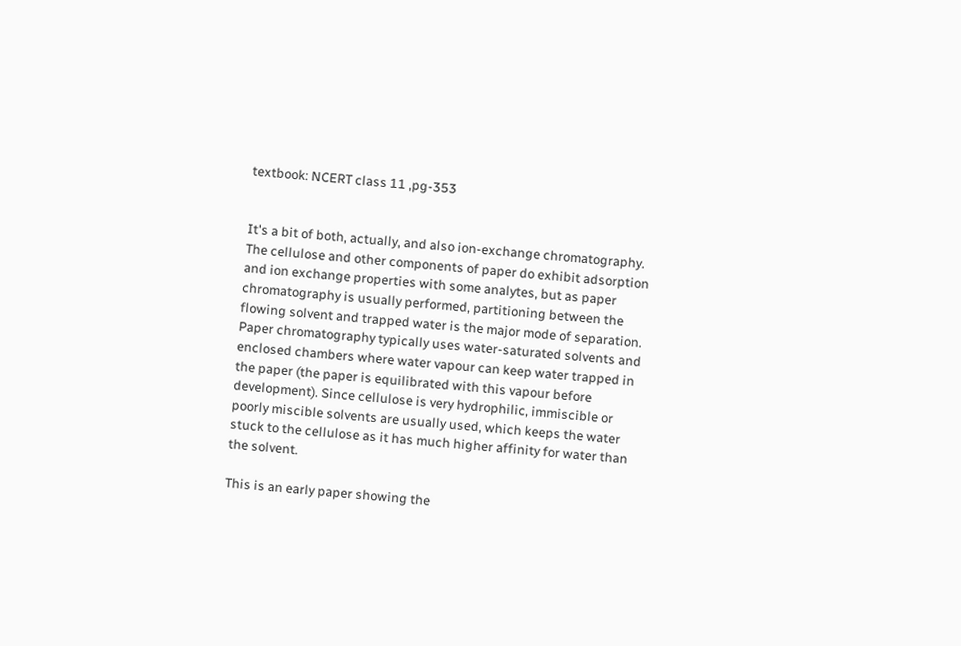textbook: NCERT class 11 ,pg-353


It's a bit of both, actually, and also ion-exchange chromatography. The cellulose and other components of paper do exhibit adsorption and ion exchange properties with some analytes, but as paper chromatography is usually performed, partitioning between the flowing solvent and trapped water is the major mode of separation. Paper chromatography typically uses water-saturated solvents and enclosed chambers where water vapour can keep water trapped in the paper (the paper is equilibrated with this vapour before development). Since cellulose is very hydrophilic, immiscible or poorly miscible solvents are usually used, which keeps the water stuck to the cellulose as it has much higher affinity for water than the solvent.

This is an early paper showing the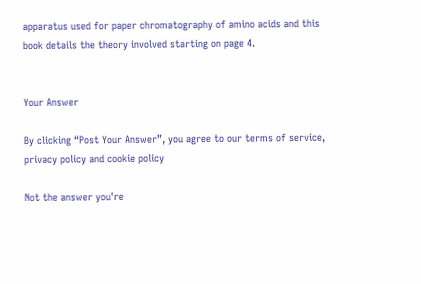apparatus used for paper chromatography of amino acids and this book details the theory involved starting on page 4.


Your Answer

By clicking “Post Your Answer”, you agree to our terms of service, privacy policy and cookie policy

Not the answer you're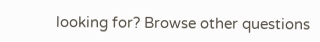looking for? Browse other questions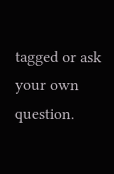tagged or ask your own question.